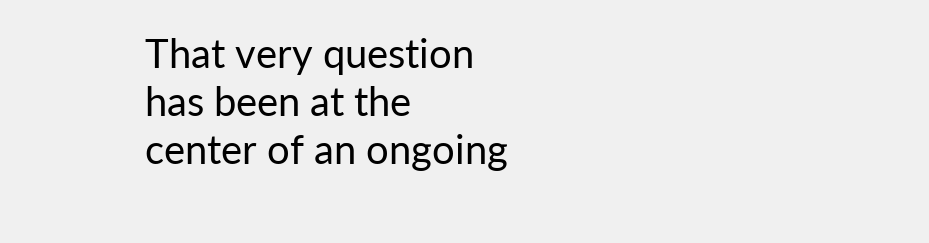That very question has been at the center of an ongoing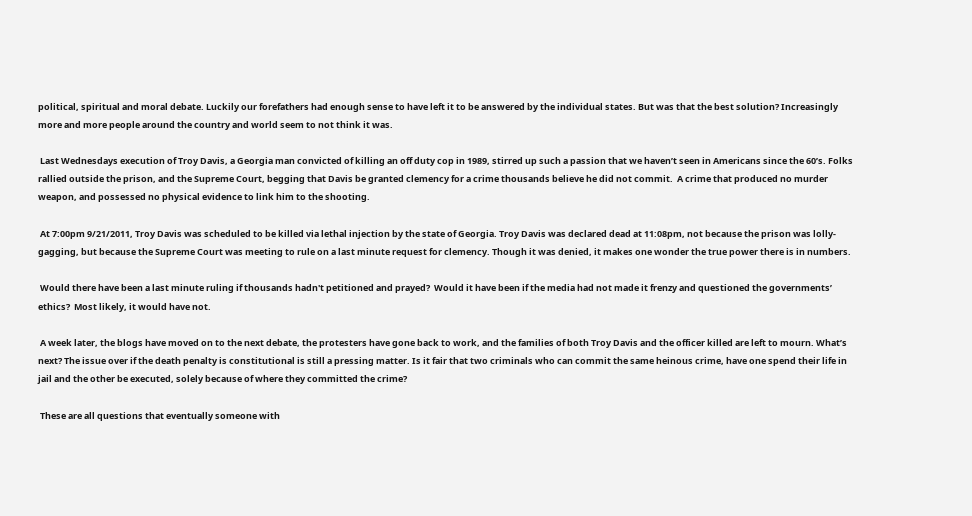political, spiritual and moral debate. Luckily our forefathers had enough sense to have left it to be answered by the individual states. But was that the best solution? Increasingly more and more people around the country and world seem to not think it was.

 Last Wednesdays execution of Troy Davis, a Georgia man convicted of killing an off duty cop in 1989, stirred up such a passion that we haven’t seen in Americans since the 60’s. Folks rallied outside the prison, and the Supreme Court, begging that Davis be granted clemency for a crime thousands believe he did not commit.  A crime that produced no murder weapon, and possessed no physical evidence to link him to the shooting.

 At 7:00pm 9/21/2011, Troy Davis was scheduled to be killed via lethal injection by the state of Georgia. Troy Davis was declared dead at 11:08pm, not because the prison was lolly-gagging, but because the Supreme Court was meeting to rule on a last minute request for clemency. Though it was denied, it makes one wonder the true power there is in numbers.

 Would there have been a last minute ruling if thousands hadn't petitioned and prayed?  Would it have been if the media had not made it frenzy and questioned the governments’ ethics?  Most likely, it would have not.

 A week later, the blogs have moved on to the next debate, the protesters have gone back to work, and the families of both Troy Davis and the officer killed are left to mourn. What’s next? The issue over if the death penalty is constitutional is still a pressing matter. Is it fair that two criminals who can commit the same heinous crime, have one spend their life in jail and the other be executed, solely because of where they committed the crime?

 These are all questions that eventually someone with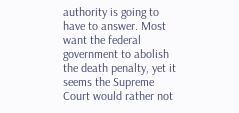authority is going to have to answer. Most want the federal government to abolish the death penalty, yet it seems the Supreme Court would rather not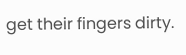get their fingers dirty.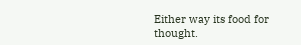Either way its food for thought.